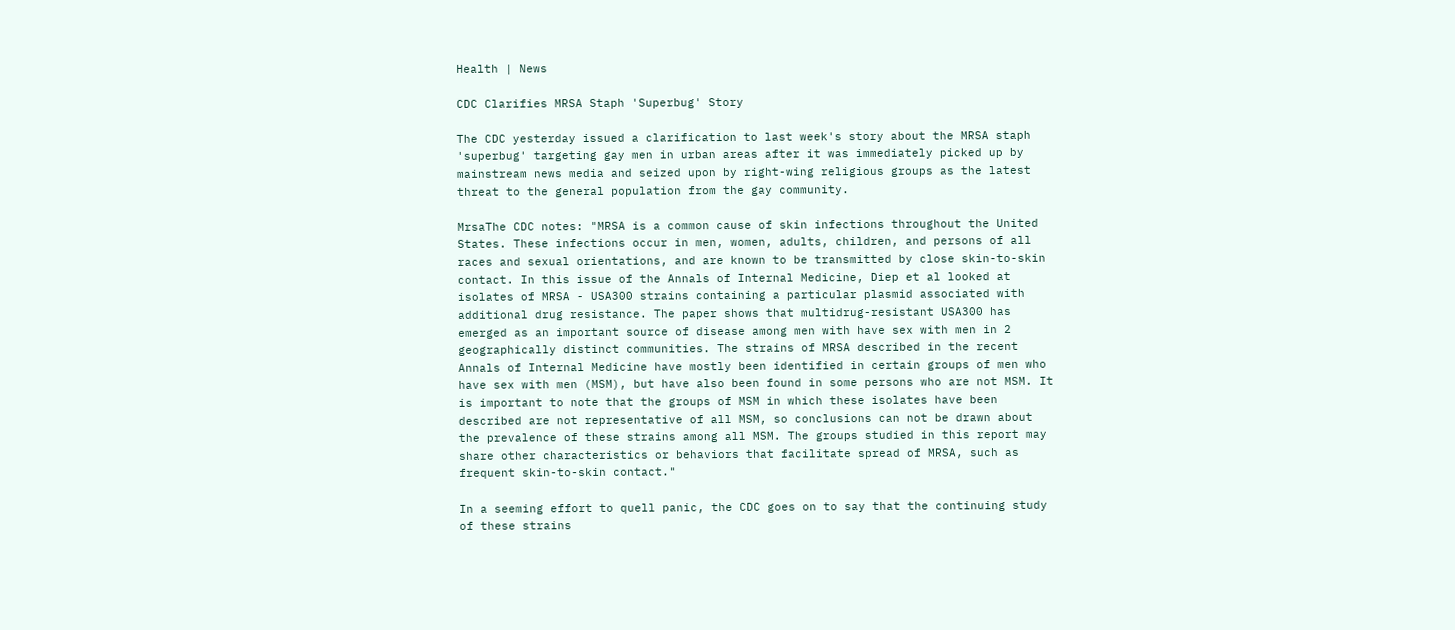Health | News

CDC Clarifies MRSA Staph 'Superbug' Story

The CDC yesterday issued a clarification to last week's story about the MRSA staph 'superbug' targeting gay men in urban areas after it was immediately picked up by mainstream news media and seized upon by right-wing religious groups as the latest threat to the general population from the gay community.

MrsaThe CDC notes: "MRSA is a common cause of skin infections throughout the United States. These infections occur in men, women, adults, children, and persons of all races and sexual orientations, and are known to be transmitted by close skin-to-skin contact. In this issue of the Annals of Internal Medicine, Diep et al looked at isolates of MRSA - USA300 strains containing a particular plasmid associated with additional drug resistance. The paper shows that multidrug-resistant USA300 has emerged as an important source of disease among men with have sex with men in 2 geographically distinct communities. The strains of MRSA described in the recent Annals of Internal Medicine have mostly been identified in certain groups of men who have sex with men (MSM), but have also been found in some persons who are not MSM. It is important to note that the groups of MSM in which these isolates have been described are not representative of all MSM, so conclusions can not be drawn about the prevalence of these strains among all MSM. The groups studied in this report may share other characteristics or behaviors that facilitate spread of MRSA, such as frequent skin-to-skin contact."

In a seeming effort to quell panic, the CDC goes on to say that the continuing study of these strains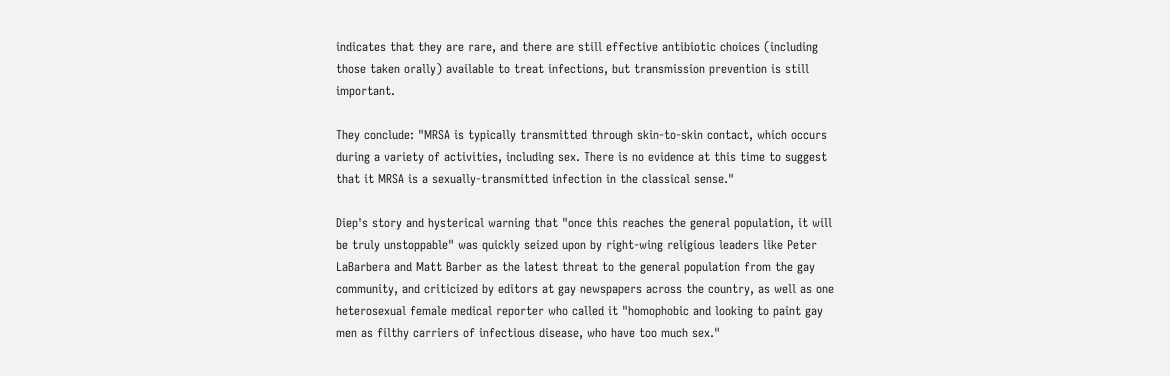indicates that they are rare, and there are still effective antibiotic choices (including those taken orally) available to treat infections, but transmission prevention is still important.

They conclude: "MRSA is typically transmitted through skin-to-skin contact, which occurs during a variety of activities, including sex. There is no evidence at this time to suggest that it MRSA is a sexually-transmitted infection in the classical sense."

Diep's story and hysterical warning that "once this reaches the general population, it will be truly unstoppable" was quickly seized upon by right-wing religious leaders like Peter LaBarbera and Matt Barber as the latest threat to the general population from the gay community, and criticized by editors at gay newspapers across the country, as well as one heterosexual female medical reporter who called it "homophobic and looking to paint gay men as filthy carriers of infectious disease, who have too much sex."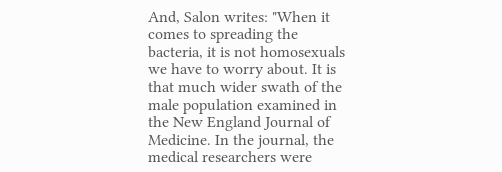And, Salon writes: "When it comes to spreading the bacteria, it is not homosexuals we have to worry about. It is that much wider swath of the male population examined in the New England Journal of Medicine. In the journal, the medical researchers were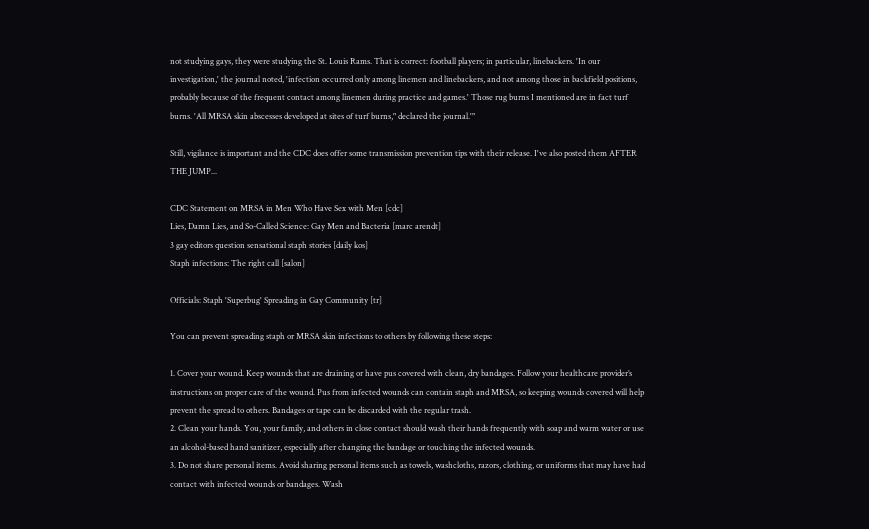not studying gays, they were studying the St. Louis Rams. That is correct: football players; in particular, linebackers. 'In our investigation,' the journal noted, 'infection occurred only among linemen and linebackers, and not among those in backfield positions, probably because of the frequent contact among linemen during practice and games.' Those rug burns I mentioned are in fact turf burns. 'All MRSA skin abscesses developed at sites of turf burns," declared the journal.'"

Still, vigilance is important and the CDC does offer some transmission prevention tips with their release. I've also posted them AFTER THE JUMP...

CDC Statement on MRSA in Men Who Have Sex with Men [cdc]
Lies, Damn Lies, and So-Called Science: Gay Men and Bacteria [marc arendt]
3 gay editors question sensational staph stories [daily kos]
Staph infections: The right call [salon]

Officials: Staph 'Superbug' Spreading in Gay Community [tr]

You can prevent spreading staph or MRSA skin infections to others by following these steps:

1. Cover your wound. Keep wounds that are draining or have pus covered with clean, dry bandages. Follow your healthcare provider’s instructions on proper care of the wound. Pus from infected wounds can contain staph and MRSA, so keeping wounds covered will help prevent the spread to others. Bandages or tape can be discarded with the regular trash.
2. Clean your hands. You, your family, and others in close contact should wash their hands frequently with soap and warm water or use an alcohol-based hand sanitizer, especially after changing the bandage or touching the infected wounds.
3. Do not share personal items. Avoid sharing personal items such as towels, washcloths, razors, clothing, or uniforms that may have had contact with infected wounds or bandages. Wash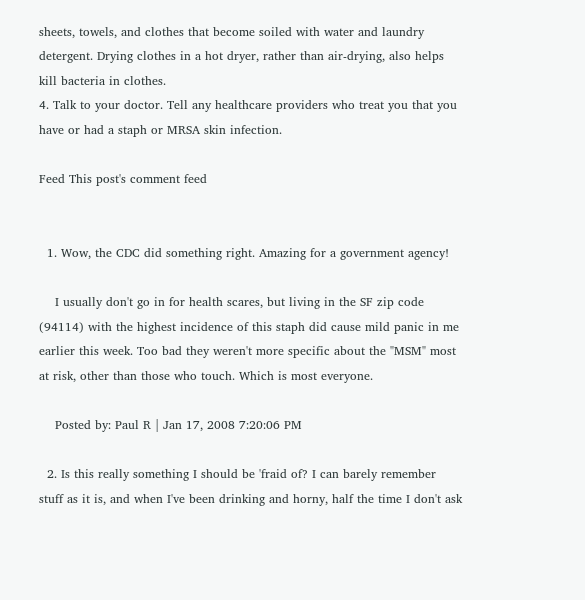sheets, towels, and clothes that become soiled with water and laundry detergent. Drying clothes in a hot dryer, rather than air-drying, also helps kill bacteria in clothes.
4. Talk to your doctor. Tell any healthcare providers who treat you that you have or had a staph or MRSA skin infection.

Feed This post's comment feed


  1. Wow, the CDC did something right. Amazing for a government agency!

    I usually don't go in for health scares, but living in the SF zip code (94114) with the highest incidence of this staph did cause mild panic in me earlier this week. Too bad they weren't more specific about the "MSM" most at risk, other than those who touch. Which is most everyone.

    Posted by: Paul R | Jan 17, 2008 7:20:06 PM

  2. Is this really something I should be 'fraid of? I can barely remember stuff as it is, and when I've been drinking and horny, half the time I don't ask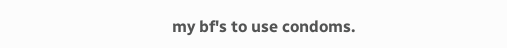my bf's to use condoms.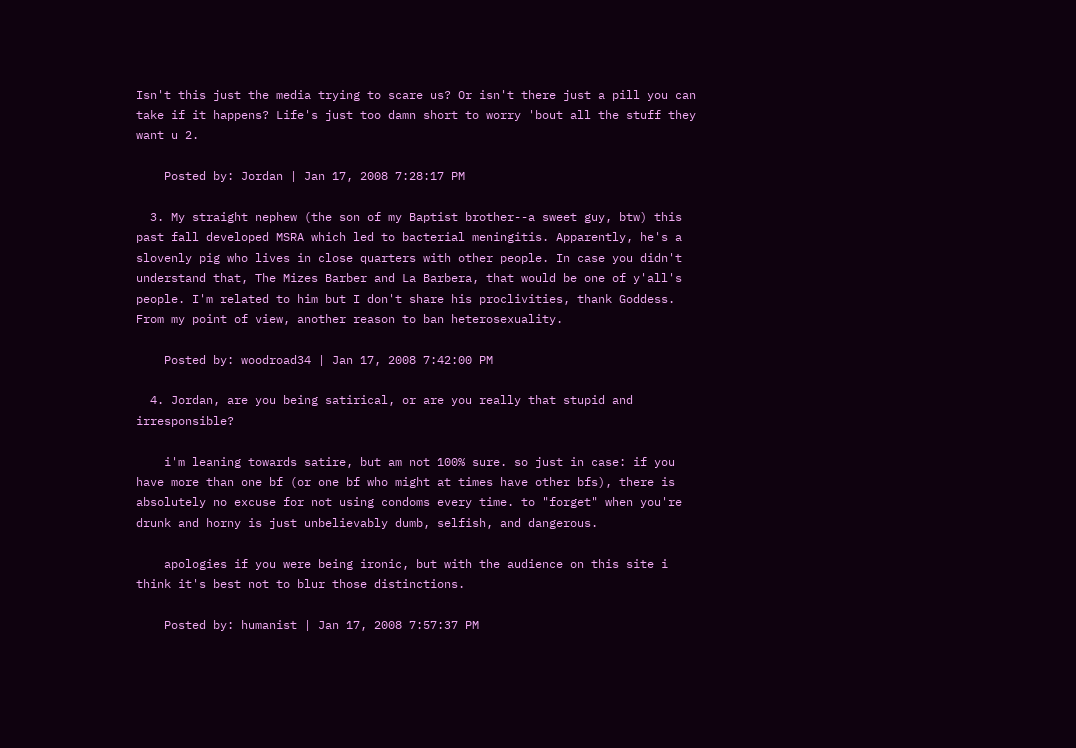Isn't this just the media trying to scare us? Or isn't there just a pill you can take if it happens? Life's just too damn short to worry 'bout all the stuff they want u 2.

    Posted by: Jordan | Jan 17, 2008 7:28:17 PM

  3. My straight nephew (the son of my Baptist brother--a sweet guy, btw) this past fall developed MSRA which led to bacterial meningitis. Apparently, he's a slovenly pig who lives in close quarters with other people. In case you didn't understand that, The Mizes Barber and La Barbera, that would be one of y'all's people. I'm related to him but I don't share his proclivities, thank Goddess. From my point of view, another reason to ban heterosexuality.

    Posted by: woodroad34 | Jan 17, 2008 7:42:00 PM

  4. Jordan, are you being satirical, or are you really that stupid and irresponsible?

    i'm leaning towards satire, but am not 100% sure. so just in case: if you have more than one bf (or one bf who might at times have other bfs), there is absolutely no excuse for not using condoms every time. to "forget" when you're drunk and horny is just unbelievably dumb, selfish, and dangerous.

    apologies if you were being ironic, but with the audience on this site i think it's best not to blur those distinctions.

    Posted by: humanist | Jan 17, 2008 7:57:37 PM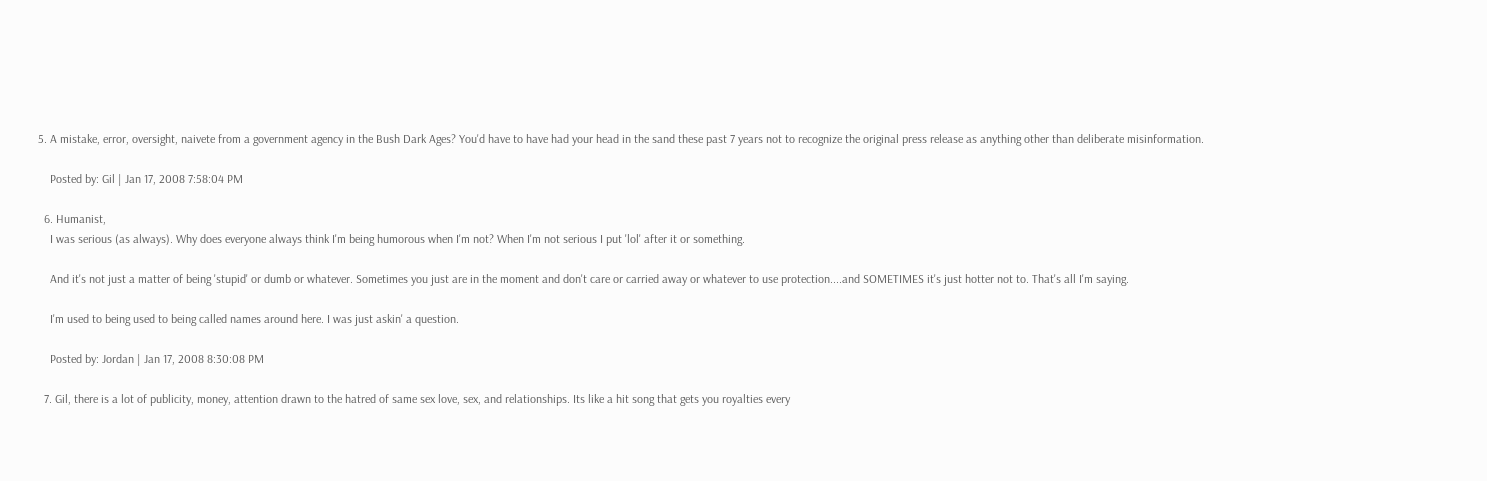5. A mistake, error, oversight, naivete from a government agency in the Bush Dark Ages? You'd have to have had your head in the sand these past 7 years not to recognize the original press release as anything other than deliberate misinformation.

    Posted by: Gil | Jan 17, 2008 7:58:04 PM

  6. Humanist,
    I was serious (as always). Why does everyone always think I'm being humorous when I'm not? When I'm not serious I put 'lol' after it or something.

    And it's not just a matter of being 'stupid' or dumb or whatever. Sometimes you just are in the moment and don't care or carried away or whatever to use protection....and SOMETIMES it's just hotter not to. That's all I'm saying.

    I'm used to being used to being called names around here. I was just askin' a question.

    Posted by: Jordan | Jan 17, 2008 8:30:08 PM

  7. Gil, there is a lot of publicity, money, attention drawn to the hatred of same sex love, sex, and relationships. Its like a hit song that gets you royalties every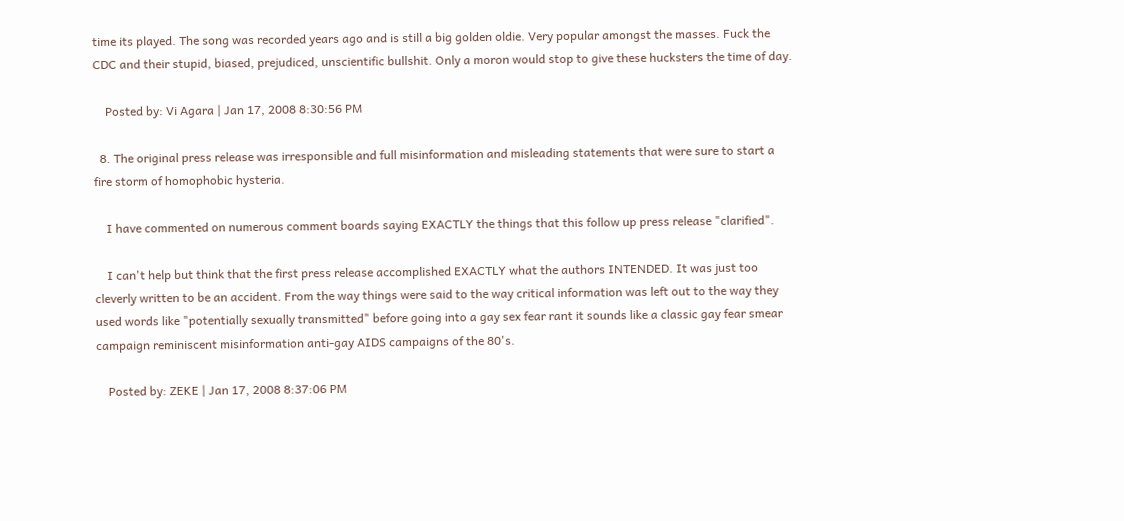time its played. The song was recorded years ago and is still a big golden oldie. Very popular amongst the masses. Fuck the CDC and their stupid, biased, prejudiced, unscientific bullshit. Only a moron would stop to give these hucksters the time of day.

    Posted by: Vi Agara | Jan 17, 2008 8:30:56 PM

  8. The original press release was irresponsible and full misinformation and misleading statements that were sure to start a fire storm of homophobic hysteria.

    I have commented on numerous comment boards saying EXACTLY the things that this follow up press release "clarified".

    I can't help but think that the first press release accomplished EXACTLY what the authors INTENDED. It was just too cleverly written to be an accident. From the way things were said to the way critical information was left out to the way they used words like "potentially sexually transmitted" before going into a gay sex fear rant it sounds like a classic gay fear smear campaign reminiscent misinformation anti-gay AIDS campaigns of the 80's.

    Posted by: ZEKE | Jan 17, 2008 8:37:06 PM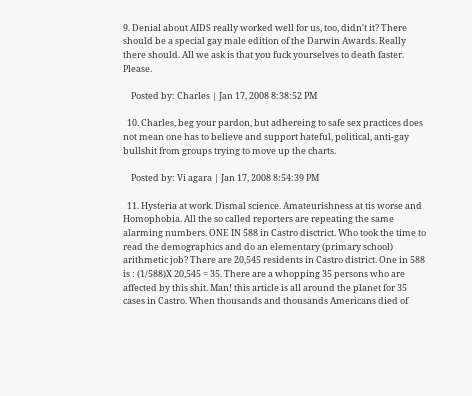9. Denial about AIDS really worked well for us, too, didn't it? There should be a special gay male edition of the Darwin Awards. Really there should. All we ask is that you fuck yourselves to death faster. Please.

    Posted by: Charles | Jan 17, 2008 8:38:52 PM

  10. Charles, beg your pardon, but adhereing to safe sex practices does not mean one has to believe and support hateful, political, anti-gay bullshit from groups trying to move up the charts.

    Posted by: Vi agara | Jan 17, 2008 8:54:39 PM

  11. Hysteria at work. Dismal science. Amateurishness at tis worse and Homophobia. All the so called reporters are repeating the same alarming numbers. ONE IN 588 in Castro disctrict. Who took the time to read the demographics and do an elementary (primary school) arithmetic job? There are 20,545 residents in Castro district. One in 588 is : (1/588)X 20,545 = 35. There are a whopping 35 persons who are affected by this shit. Man! this article is all around the planet for 35 cases in Castro. When thousands and thousands Americans died of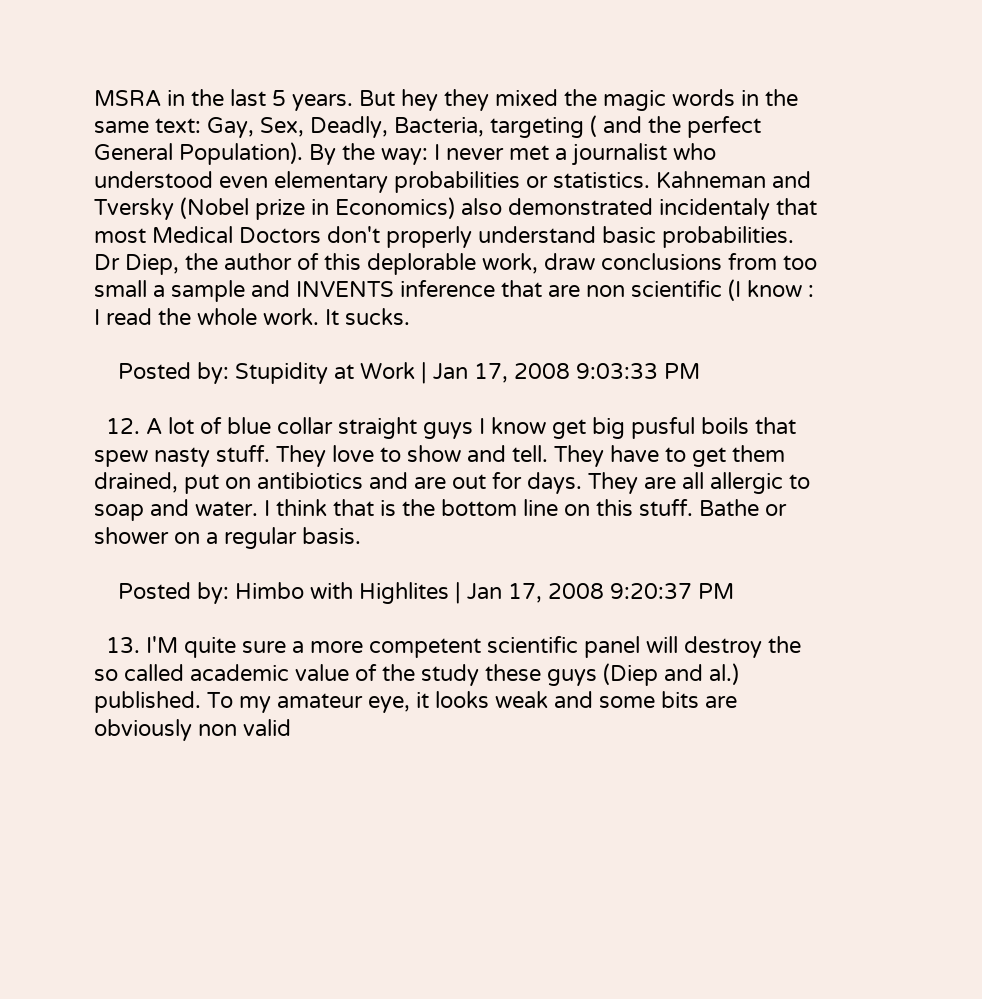MSRA in the last 5 years. But hey they mixed the magic words in the same text: Gay, Sex, Deadly, Bacteria, targeting ( and the perfect General Population). By the way: I never met a journalist who understood even elementary probabilities or statistics. Kahneman and Tversky (Nobel prize in Economics) also demonstrated incidentaly that most Medical Doctors don't properly understand basic probabilities. Dr Diep, the author of this deplorable work, draw conclusions from too small a sample and INVENTS inference that are non scientific (I know : I read the whole work. It sucks.

    Posted by: Stupidity at Work | Jan 17, 2008 9:03:33 PM

  12. A lot of blue collar straight guys I know get big pusful boils that spew nasty stuff. They love to show and tell. They have to get them drained, put on antibiotics and are out for days. They are all allergic to soap and water. I think that is the bottom line on this stuff. Bathe or shower on a regular basis.

    Posted by: Himbo with Highlites | Jan 17, 2008 9:20:37 PM

  13. I'M quite sure a more competent scientific panel will destroy the so called academic value of the study these guys (Diep and al.) published. To my amateur eye, it looks weak and some bits are obviously non valid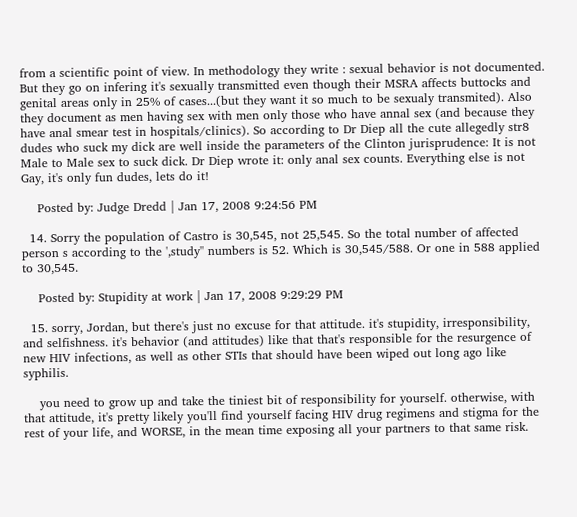from a scientific point of view. In methodology they write : sexual behavior is not documented. But they go on infering it's sexually transmitted even though their MSRA affects buttocks and genital areas only in 25% of cases...(but they want it so much to be sexualy transmited). Also they document as men having sex with men only those who have annal sex (and because they have anal smear test in hospitals/clinics). So according to Dr Diep all the cute allegedly str8 dudes who suck my dick are well inside the parameters of the Clinton jurisprudence: It is not Male to Male sex to suck dick. Dr Diep wrote it: only anal sex counts. Everything else is not Gay, it's only fun dudes, lets do it!

    Posted by: Judge Dredd | Jan 17, 2008 9:24:56 PM

  14. Sorry the population of Castro is 30,545, not 25,545. So the total number of affected person s according to the ',study'' numbers is 52. Which is 30,545/588. Or one in 588 applied to 30,545.

    Posted by: Stupidity at work | Jan 17, 2008 9:29:29 PM

  15. sorry, Jordan, but there's just no excuse for that attitude. it's stupidity, irresponsibility, and selfishness. it's behavior (and attitudes) like that that's responsible for the resurgence of new HIV infections, as well as other STIs that should have been wiped out long ago like syphilis.

    you need to grow up and take the tiniest bit of responsibility for yourself. otherwise, with that attitude, it's pretty likely you'll find yourself facing HIV drug regimens and stigma for the rest of your life, and WORSE, in the mean time exposing all your partners to that same risk.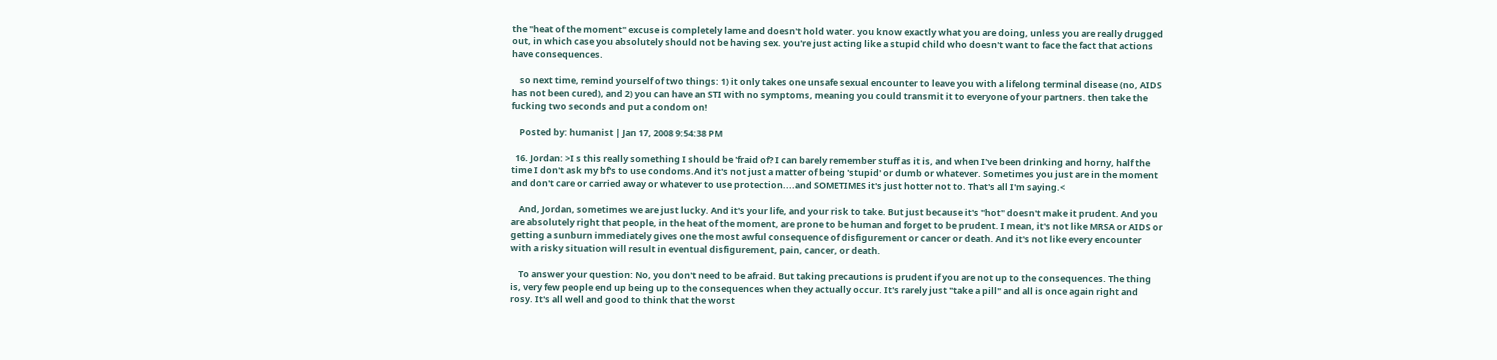the "heat of the moment" excuse is completely lame and doesn't hold water. you know exactly what you are doing, unless you are really drugged out, in which case you absolutely should not be having sex. you're just acting like a stupid child who doesn't want to face the fact that actions have consequences.

    so next time, remind yourself of two things: 1) it only takes one unsafe sexual encounter to leave you with a lifelong terminal disease (no, AIDS has not been cured), and 2) you can have an STI with no symptoms, meaning you could transmit it to everyone of your partners. then take the fucking two seconds and put a condom on!

    Posted by: humanist | Jan 17, 2008 9:54:38 PM

  16. Jordan: >I s this really something I should be 'fraid of? I can barely remember stuff as it is, and when I've been drinking and horny, half the time I don't ask my bf's to use condoms.And it's not just a matter of being 'stupid' or dumb or whatever. Sometimes you just are in the moment and don't care or carried away or whatever to use protection....and SOMETIMES it's just hotter not to. That's all I'm saying.<

    And, Jordan, sometimes we are just lucky. And it's your life, and your risk to take. But just because it's "hot" doesn't make it prudent. And you are absolutely right that people, in the heat of the moment, are prone to be human and forget to be prudent. I mean, it's not like MRSA or AIDS or getting a sunburn immediately gives one the most awful consequence of disfigurement or cancer or death. And it's not like every encounter with a risky situation will result in eventual disfigurement, pain, cancer, or death.

    To answer your question: No, you don't need to be afraid. But taking precautions is prudent if you are not up to the consequences. The thing is, very few people end up being up to the consequences when they actually occur. It's rarely just "take a pill" and all is once again right and rosy. It's all well and good to think that the worst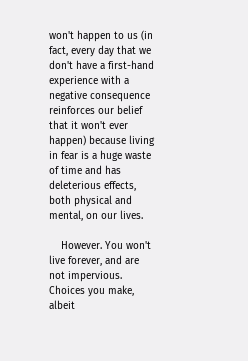won't happen to us (in fact, every day that we don't have a first-hand experience with a negative consequence reinforces our belief that it won't ever happen) because living in fear is a huge waste of time and has deleterious effects, both physical and mental, on our lives.

    However. You won't live forever, and are not impervious. Choices you make, albeit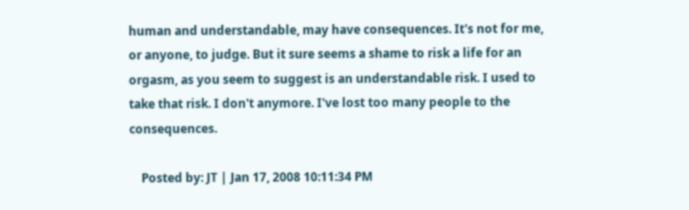human and understandable, may have consequences. It's not for me, or anyone, to judge. But it sure seems a shame to risk a life for an orgasm, as you seem to suggest is an understandable risk. I used to take that risk. I don't anymore. I've lost too many people to the consequences.

    Posted by: JT | Jan 17, 2008 10:11:34 PM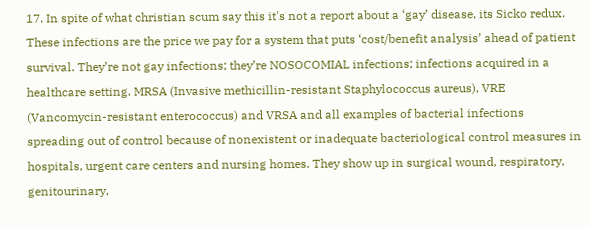17. In spite of what christian scum say this it's not a report about a ‘gay’ disease, its Sicko redux. These infections are the price we pay for a system that puts ‘cost/benefit analysis’ ahead of patient survival. They’re not gay infections; they’re NOSOCOMIAL infections; infections acquired in a healthcare setting. MRSA (Invasive methicillin-resistant Staphylococcus aureus), VRE (Vancomycin-resistant enterococcus) and VRSA and all examples of bacterial infections spreading out of control because of nonexistent or inadequate bacteriological control measures in hospitals, urgent care centers and nursing homes. They show up in surgical wound, respiratory, genitourinary,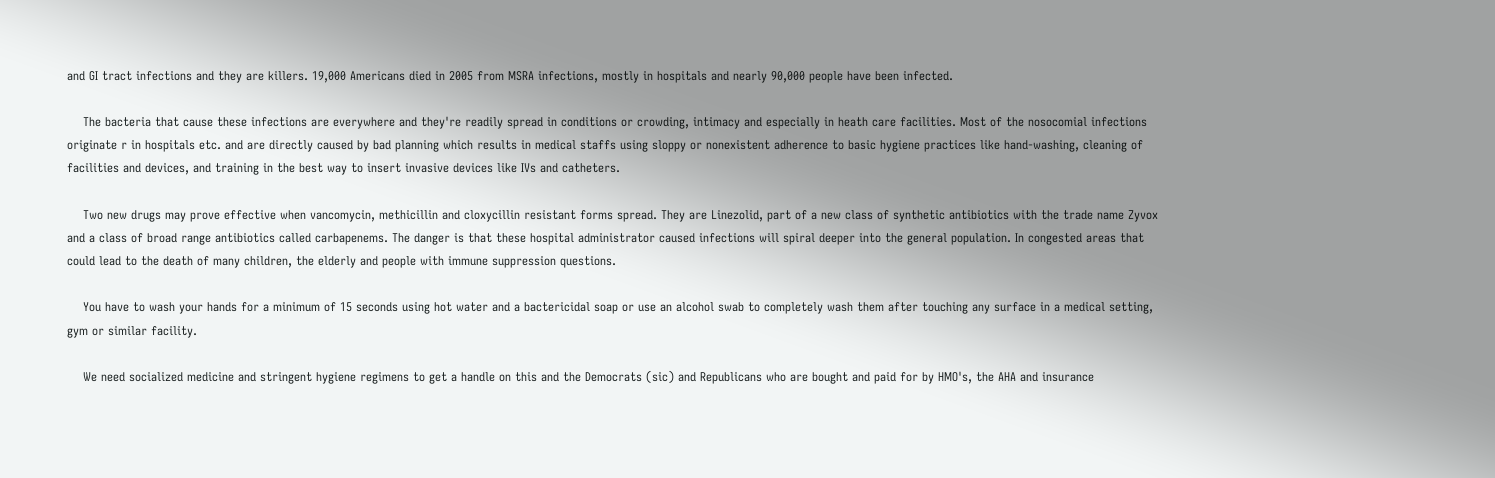and GI tract infections and they are killers. 19,000 Americans died in 2005 from MSRA infections, mostly in hospitals and nearly 90,000 people have been infected.

    The bacteria that cause these infections are everywhere and they're readily spread in conditions or crowding, intimacy and especially in heath care facilities. Most of the nosocomial infections originate r in hospitals etc. and are directly caused by bad planning which results in medical staffs using sloppy or nonexistent adherence to basic hygiene practices like hand-washing, cleaning of facilities and devices, and training in the best way to insert invasive devices like IVs and catheters.

    Two new drugs may prove effective when vancomycin, methicillin and cloxycillin resistant forms spread. They are Linezolid, part of a new class of synthetic antibiotics with the trade name Zyvox and a class of broad range antibiotics called carbapenems. The danger is that these hospital administrator caused infections will spiral deeper into the general population. In congested areas that could lead to the death of many children, the elderly and people with immune suppression questions.

    You have to wash your hands for a minimum of 15 seconds using hot water and a bactericidal soap or use an alcohol swab to completely wash them after touching any surface in a medical setting, gym or similar facility.

    We need socialized medicine and stringent hygiene regimens to get a handle on this and the Democrats (sic) and Republicans who are bought and paid for by HMO's, the AHA and insurance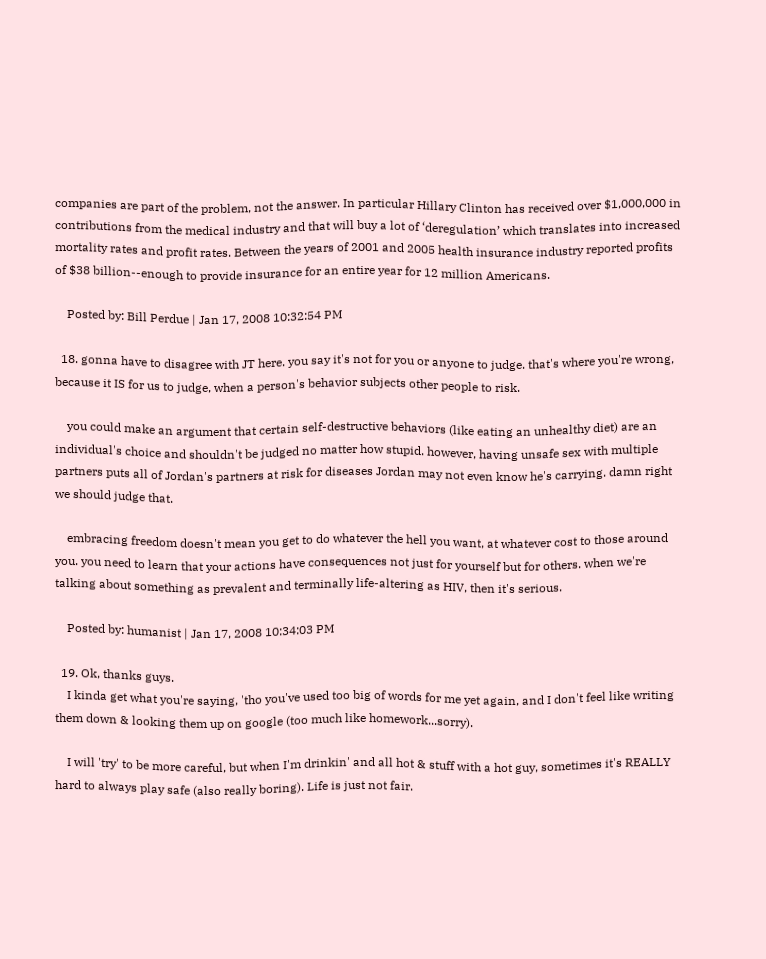companies are part of the problem, not the answer. In particular Hillary Clinton has received over $1,000,000 in contributions from the medical industry and that will buy a lot of ‘deregulation’ which translates into increased mortality rates and profit rates. Between the years of 2001 and 2005 health insurance industry reported profits of $38 billion--enough to provide insurance for an entire year for 12 million Americans.

    Posted by: Bill Perdue | Jan 17, 2008 10:32:54 PM

  18. gonna have to disagree with JT here. you say it's not for you or anyone to judge. that's where you're wrong, because it IS for us to judge, when a person's behavior subjects other people to risk.

    you could make an argument that certain self-destructive behaviors (like eating an unhealthy diet) are an individual's choice and shouldn't be judged no matter how stupid. however, having unsafe sex with multiple partners puts all of Jordan's partners at risk for diseases Jordan may not even know he's carrying. damn right we should judge that.

    embracing freedom doesn't mean you get to do whatever the hell you want, at whatever cost to those around you. you need to learn that your actions have consequences not just for yourself but for others. when we're talking about something as prevalent and terminally life-altering as HIV, then it's serious.

    Posted by: humanist | Jan 17, 2008 10:34:03 PM

  19. Ok, thanks guys.
    I kinda get what you're saying, 'tho you've used too big of words for me yet again, and I don't feel like writing them down & looking them up on google (too much like homework...sorry).

    I will 'try' to be more careful, but when I'm drinkin' and all hot & stuff with a hot guy, sometimes it's REALLY hard to always play safe (also really boring). Life is just not fair.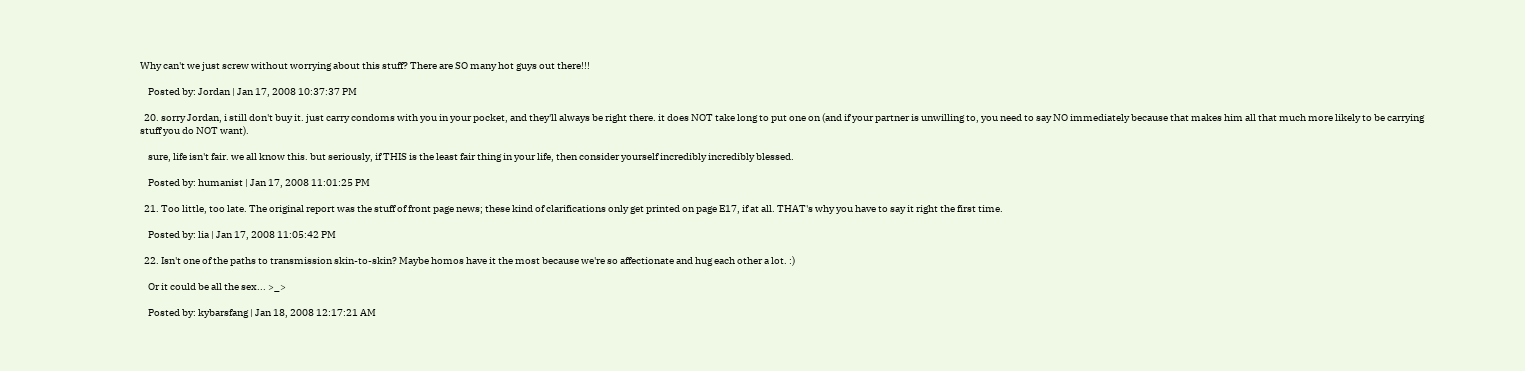Why can't we just screw without worrying about this stuff? There are SO many hot guys out there!!!

    Posted by: Jordan | Jan 17, 2008 10:37:37 PM

  20. sorry Jordan, i still don't buy it. just carry condoms with you in your pocket, and they'll always be right there. it does NOT take long to put one on (and if your partner is unwilling to, you need to say NO immediately because that makes him all that much more likely to be carrying stuff you do NOT want).

    sure, life isn't fair. we all know this. but seriously, if THIS is the least fair thing in your life, then consider yourself incredibly incredibly blessed.

    Posted by: humanist | Jan 17, 2008 11:01:25 PM

  21. Too little, too late. The original report was the stuff of front page news; these kind of clarifications only get printed on page E17, if at all. THAT's why you have to say it right the first time.

    Posted by: lia | Jan 17, 2008 11:05:42 PM

  22. Isn't one of the paths to transmission skin-to-skin? Maybe homos have it the most because we're so affectionate and hug each other a lot. :)

    Or it could be all the sex... >_>

    Posted by: kybarsfang | Jan 18, 2008 12:17:21 AM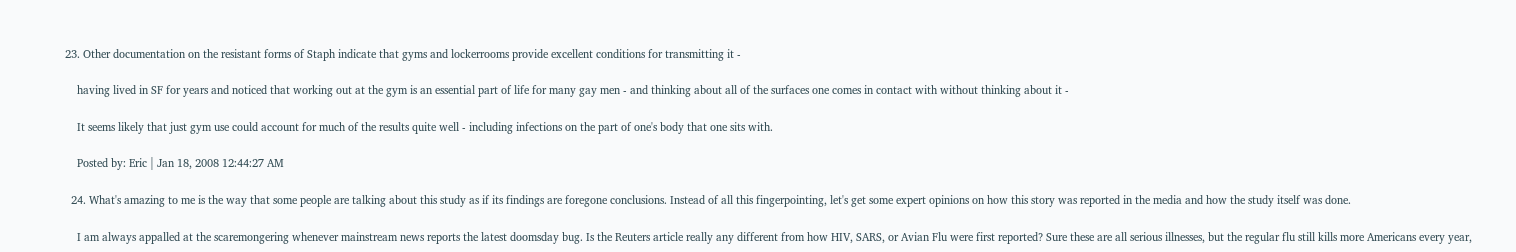23. Other documentation on the resistant forms of Staph indicate that gyms and lockerrooms provide excellent conditions for transmitting it -

    having lived in SF for years and noticed that working out at the gym is an essential part of life for many gay men - and thinking about all of the surfaces one comes in contact with without thinking about it -

    It seems likely that just gym use could account for much of the results quite well - including infections on the part of one's body that one sits with.

    Posted by: Eric | Jan 18, 2008 12:44:27 AM

  24. What's amazing to me is the way that some people are talking about this study as if its findings are foregone conclusions. Instead of all this fingerpointing, let's get some expert opinions on how this story was reported in the media and how the study itself was done.

    I am always appalled at the scaremongering whenever mainstream news reports the latest doomsday bug. Is the Reuters article really any different from how HIV, SARS, or Avian Flu were first reported? Sure these are all serious illnesses, but the regular flu still kills more Americans every year,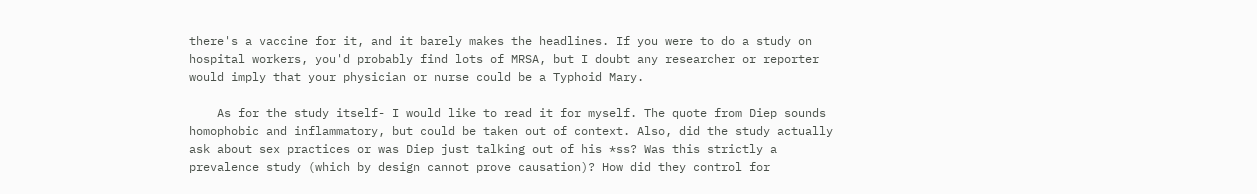there's a vaccine for it, and it barely makes the headlines. If you were to do a study on hospital workers, you'd probably find lots of MRSA, but I doubt any researcher or reporter would imply that your physician or nurse could be a Typhoid Mary.

    As for the study itself- I would like to read it for myself. The quote from Diep sounds homophobic and inflammatory, but could be taken out of context. Also, did the study actually ask about sex practices or was Diep just talking out of his *ss? Was this strictly a prevalence study (which by design cannot prove causation)? How did they control for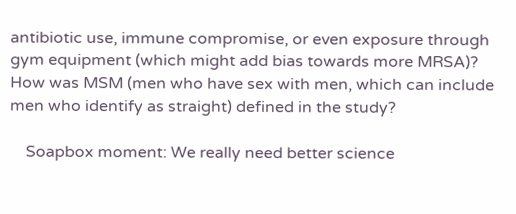antibiotic use, immune compromise, or even exposure through gym equipment (which might add bias towards more MRSA)? How was MSM (men who have sex with men, which can include men who identify as straight) defined in the study?

    Soapbox moment: We really need better science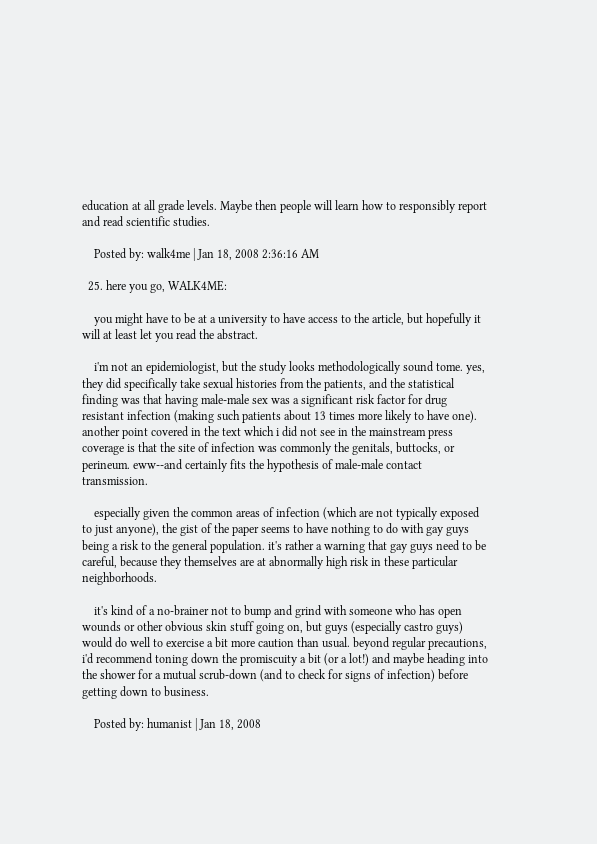education at all grade levels. Maybe then people will learn how to responsibly report and read scientific studies.

    Posted by: walk4me | Jan 18, 2008 2:36:16 AM

  25. here you go, WALK4ME:

    you might have to be at a university to have access to the article, but hopefully it will at least let you read the abstract.

    i'm not an epidemiologist, but the study looks methodologically sound tome. yes, they did specifically take sexual histories from the patients, and the statistical finding was that having male-male sex was a significant risk factor for drug resistant infection (making such patients about 13 times more likely to have one). another point covered in the text which i did not see in the mainstream press coverage is that the site of infection was commonly the genitals, buttocks, or perineum. eww--and certainly fits the hypothesis of male-male contact transmission.

    especially given the common areas of infection (which are not typically exposed to just anyone), the gist of the paper seems to have nothing to do with gay guys being a risk to the general population. it's rather a warning that gay guys need to be careful, because they themselves are at abnormally high risk in these particular neighborhoods.

    it's kind of a no-brainer not to bump and grind with someone who has open wounds or other obvious skin stuff going on, but guys (especially castro guys) would do well to exercise a bit more caution than usual. beyond regular precautions, i'd recommend toning down the promiscuity a bit (or a lot!) and maybe heading into the shower for a mutual scrub-down (and to check for signs of infection) before getting down to business.

    Posted by: humanist | Jan 18, 2008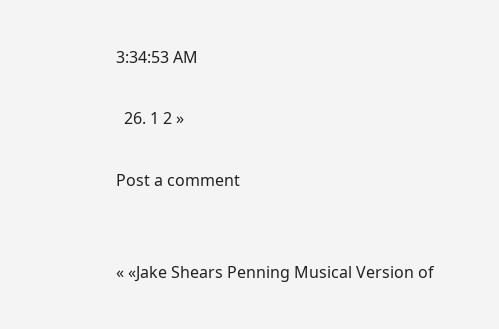3:34:53 AM

  26. 1 2 »

Post a comment


« «Jake Shears Penning Musical Version of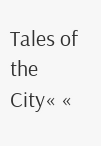Tales of the City« «